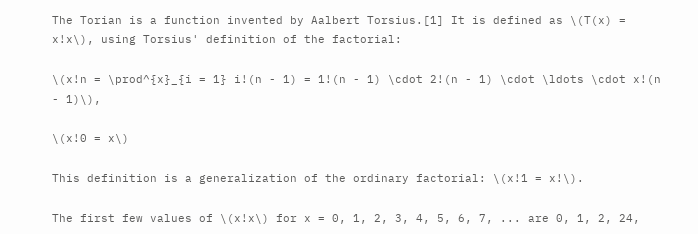The Torian is a function invented by Aalbert Torsius.[1] It is defined as \(T(x) = x!x\), using Torsius' definition of the factorial:

\(x!n = \prod^{x}_{i = 1} i!(n - 1) = 1!(n - 1) \cdot 2!(n - 1) \cdot \ldots \cdot x!(n - 1)\),

\(x!0 = x\)

This definition is a generalization of the ordinary factorial: \(x!1 = x!\).

The first few values of \(x!x\) for x = 0, 1, 2, 3, 4, 5, 6, 7, ... are 0, 1, 2, 24,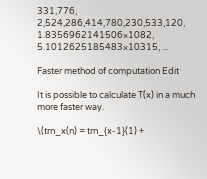331,776, 2,524,286,414,780,230,533,120, 1.8356962141506×1082, 5.1012625185483×10315, ...

Faster method of computation Edit

It is possible to calculate T(x) in a much more faster way.

\(trn_x(n) = trn_{x-1}(1) +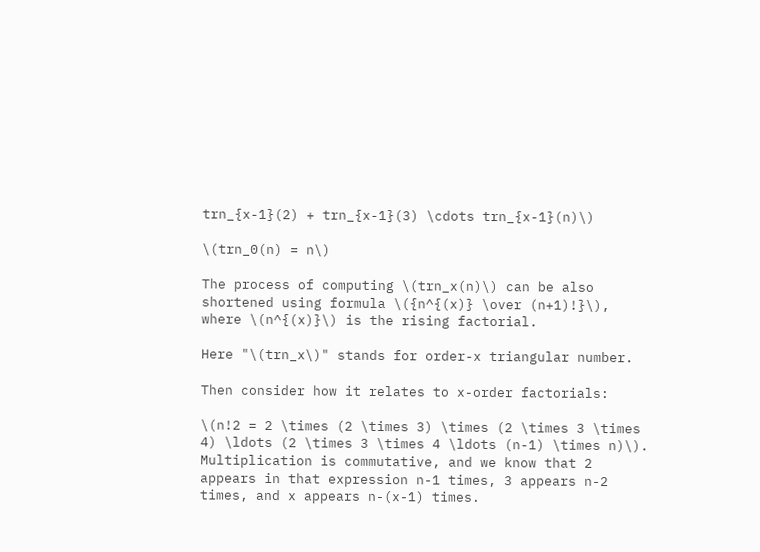trn_{x-1}(2) + trn_{x-1}(3) \cdots trn_{x-1}(n)\)

\(trn_0(n) = n\)

The process of computing \(trn_x(n)\) can be also shortened using formula \({n^{(x)} \over (n+1)!}\), where \(n^{(x)}\) is the rising factorial.

Here "\(trn_x\)" stands for order-x triangular number.

Then consider how it relates to x-order factorials:

\(n!2 = 2 \times (2 \times 3) \times (2 \times 3 \times 4) \ldots (2 \times 3 \times 4 \ldots (n-1) \times n)\). Multiplication is commutative, and we know that 2 appears in that expression n-1 times, 3 appears n-2 times, and x appears n-(x-1) times.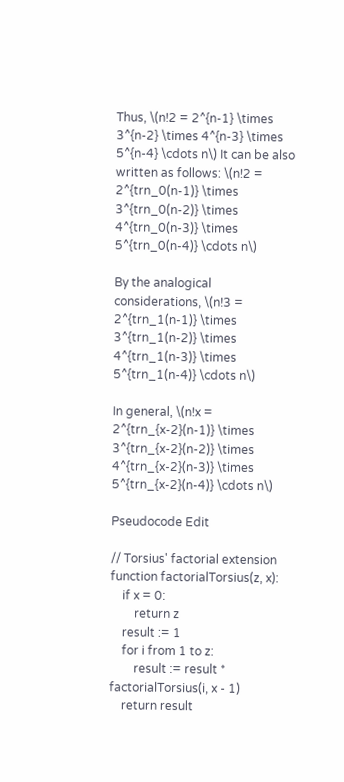Thus, \(n!2 = 2^{n-1} \times 3^{n-2} \times 4^{n-3} \times 5^{n-4} \cdots n\) It can be also written as follows: \(n!2 = 2^{trn_0(n-1)} \times 3^{trn_0(n-2)} \times 4^{trn_0(n-3)} \times 5^{trn_0(n-4)} \cdots n\)

By the analogical considerations, \(n!3 = 2^{trn_1(n-1)} \times 3^{trn_1(n-2)} \times 4^{trn_1(n-3)} \times 5^{trn_1(n-4)} \cdots n\)

In general, \(n!x = 2^{trn_{x-2}(n-1)} \times 3^{trn_{x-2}(n-2)} \times 4^{trn_{x-2}(n-3)} \times 5^{trn_{x-2}(n-4)} \cdots n\)

Pseudocode Edit

// Torsius' factorial extension
function factorialTorsius(z, x):
    if x = 0:
        return z
    result := 1
    for i from 1 to z:
        result := result * factorialTorsius(i, x - 1)
    return result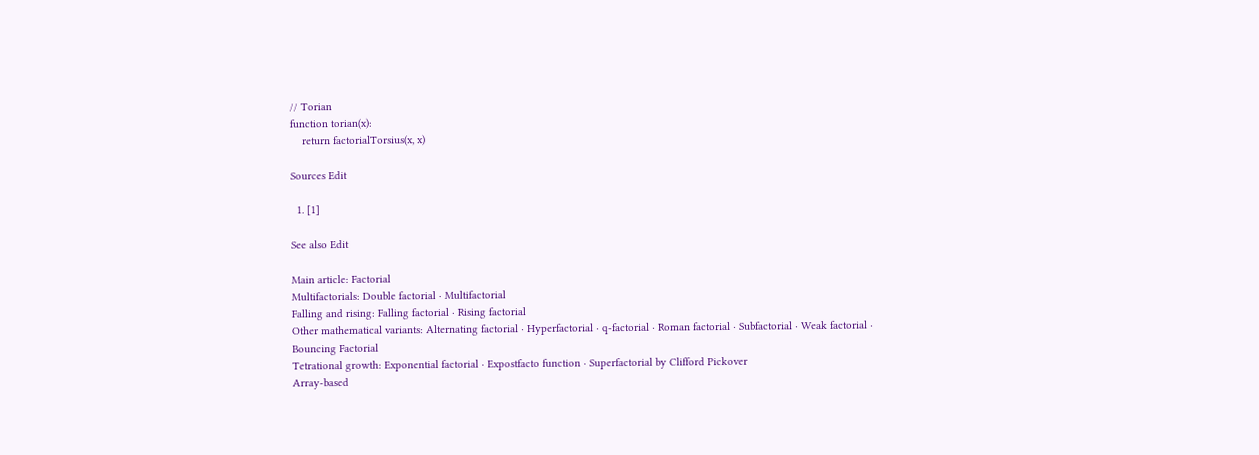// Torian
function torian(x):
    return factorialTorsius(x, x)

Sources Edit

  1. [1]

See also Edit

Main article: Factorial
Multifactorials: Double factorial · Multifactorial
Falling and rising: Falling factorial · Rising factorial
Other mathematical variants: Alternating factorial · Hyperfactorial · q-factorial · Roman factorial · Subfactorial · Weak factorial · Bouncing Factorial
Tetrational growth: Exponential factorial · Expostfacto function · Superfactorial by Clifford Pickover
Array-based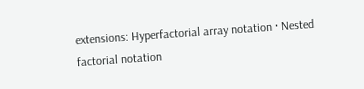extensions: Hyperfactorial array notation · Nested factorial notation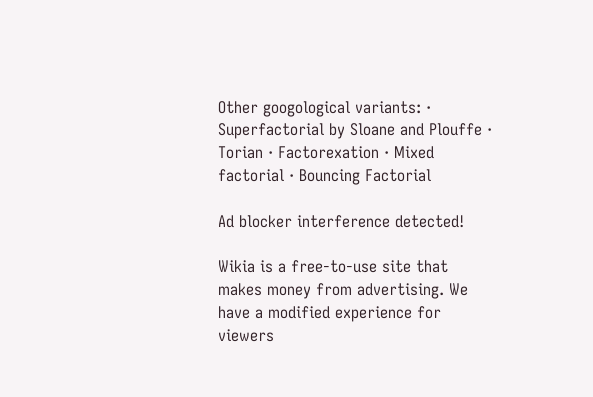Other googological variants: · Superfactorial by Sloane and Plouffe · Torian · Factorexation · Mixed factorial · Bouncing Factorial

Ad blocker interference detected!

Wikia is a free-to-use site that makes money from advertising. We have a modified experience for viewers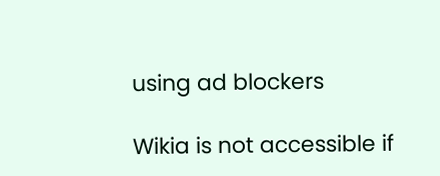using ad blockers

Wikia is not accessible if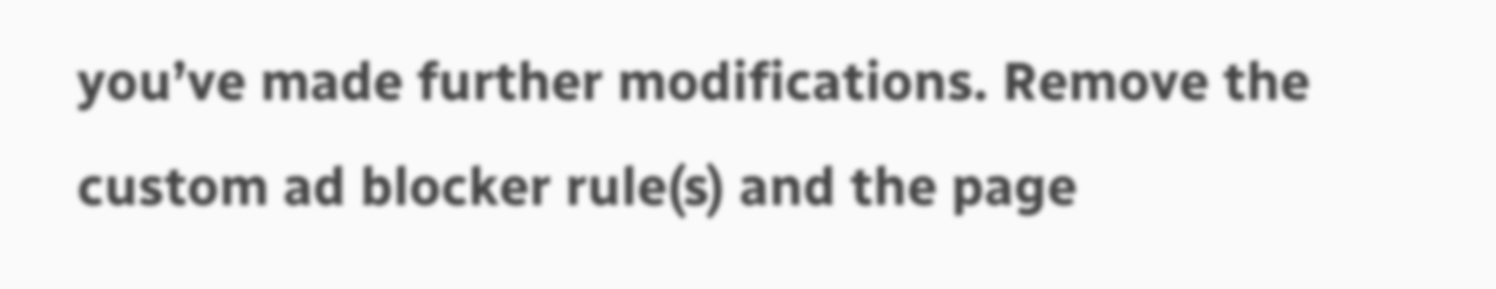you’ve made further modifications. Remove the custom ad blocker rule(s) and the page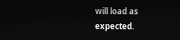will load as expected.